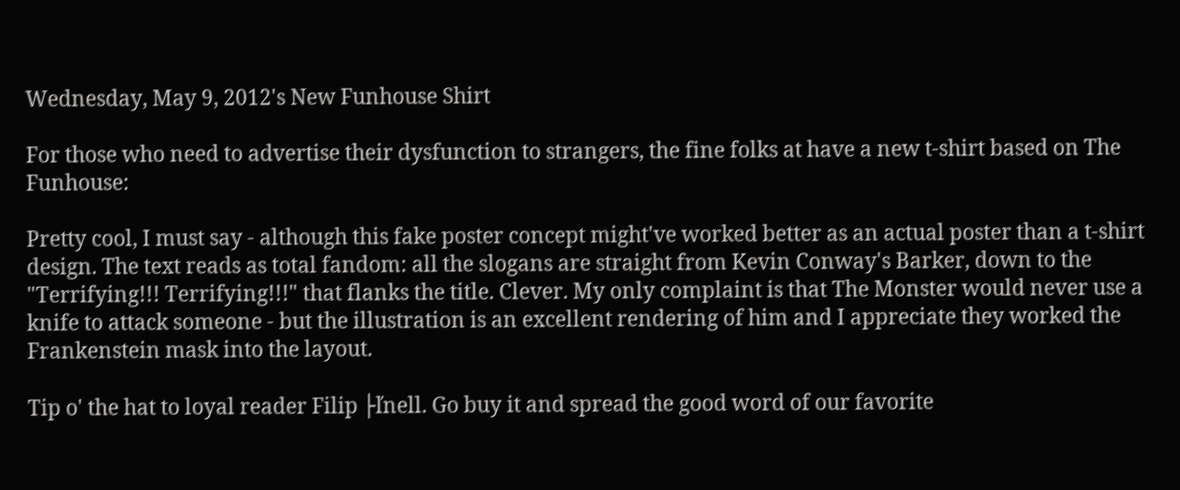Wednesday, May 9, 2012's New Funhouse Shirt

For those who need to advertise their dysfunction to strangers, the fine folks at have a new t-shirt based on The Funhouse:

Pretty cool, I must say - although this fake poster concept might've worked better as an actual poster than a t-shirt design. The text reads as total fandom: all the slogans are straight from Kevin Conway's Barker, down to the "Terrifying!!! Terrifying!!!" that flanks the title. Clever. My only complaint is that The Monster would never use a knife to attack someone - but the illustration is an excellent rendering of him and I appreciate they worked the Frankenstein mask into the layout.

Tip o' the hat to loyal reader Filip ├ľnell. Go buy it and spread the good word of our favorite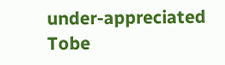under-appreciated Tobe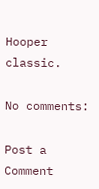Hooper classic.

No comments:

Post a Comment